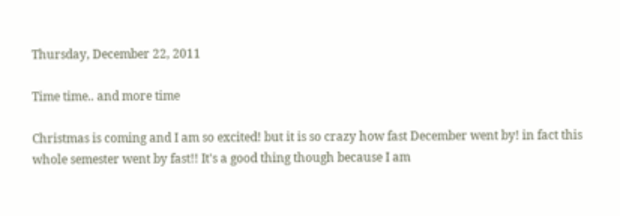Thursday, December 22, 2011

Time time.. and more time

Christmas is coming and I am so excited! but it is so crazy how fast December went by! in fact this whole semester went by fast!! It's a good thing though because I am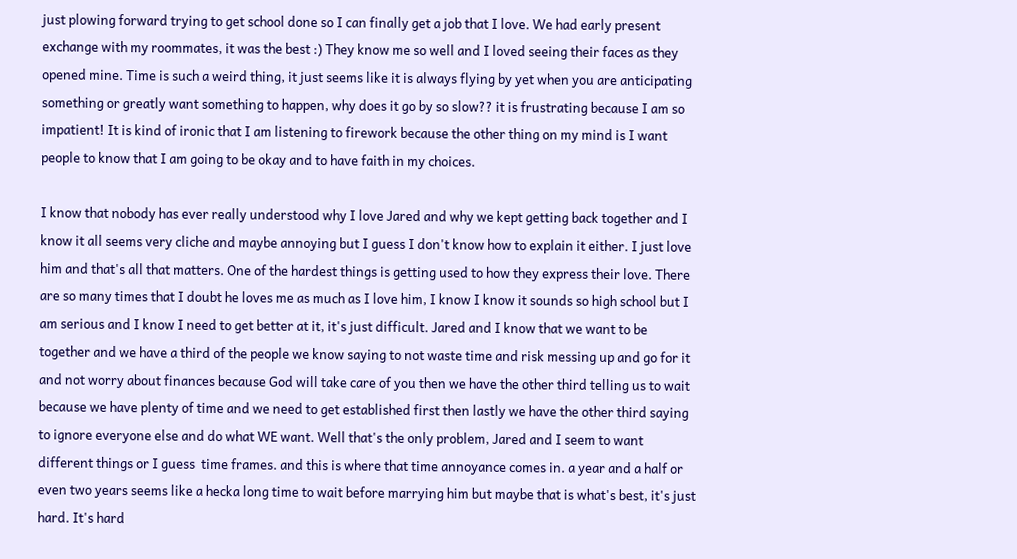just plowing forward trying to get school done so I can finally get a job that I love. We had early present exchange with my roommates, it was the best :) They know me so well and I loved seeing their faces as they opened mine. Time is such a weird thing, it just seems like it is always flying by yet when you are anticipating something or greatly want something to happen, why does it go by so slow?? it is frustrating because I am so impatient! It is kind of ironic that I am listening to firework because the other thing on my mind is I want people to know that I am going to be okay and to have faith in my choices.

I know that nobody has ever really understood why I love Jared and why we kept getting back together and I know it all seems very cliche and maybe annoying but I guess I don't know how to explain it either. I just love him and that's all that matters. One of the hardest things is getting used to how they express their love. There are so many times that I doubt he loves me as much as I love him, I know I know it sounds so high school but I am serious and I know I need to get better at it, it's just difficult. Jared and I know that we want to be together and we have a third of the people we know saying to not waste time and risk messing up and go for it and not worry about finances because God will take care of you then we have the other third telling us to wait because we have plenty of time and we need to get established first then lastly we have the other third saying to ignore everyone else and do what WE want. Well that's the only problem, Jared and I seem to want different things or I guess  time frames. and this is where that time annoyance comes in. a year and a half or even two years seems like a hecka long time to wait before marrying him but maybe that is what's best, it's just hard. It's hard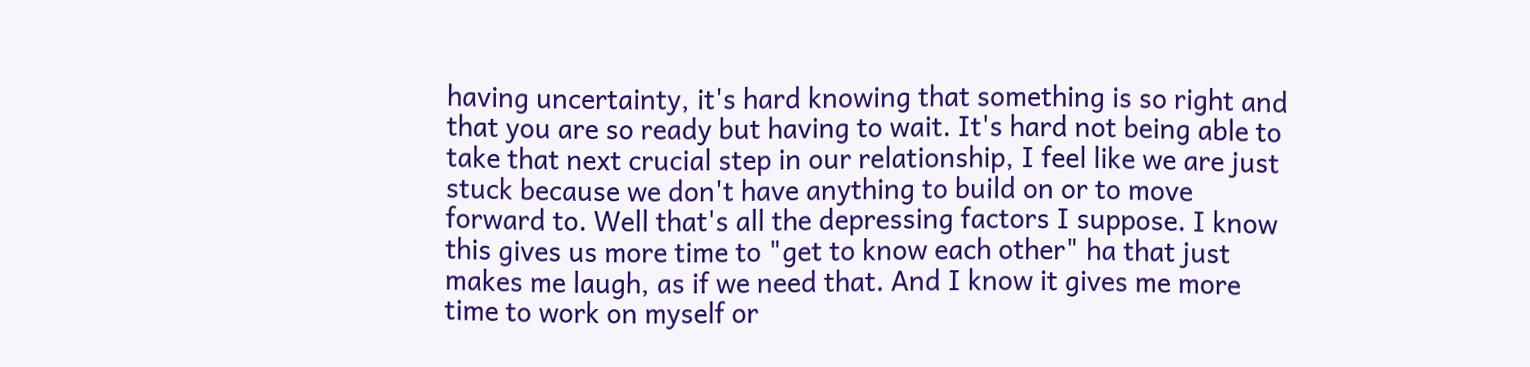having uncertainty, it's hard knowing that something is so right and that you are so ready but having to wait. It's hard not being able to take that next crucial step in our relationship, I feel like we are just stuck because we don't have anything to build on or to move forward to. Well that's all the depressing factors I suppose. I know this gives us more time to "get to know each other" ha that just makes me laugh, as if we need that. And I know it gives me more time to work on myself or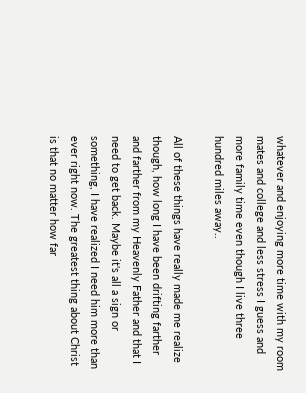whatever and enjoying more time with my room mates and college and less stress I guess and more family time even though I live three hundred miles away..

All of these things have really made me realize though, how long I have been drifting farther and farther from my Heavenly Father and that I need to get back. Maybe it's all a sign or something, I have realized I need him more than ever right now. The greatest thing about Christ is that no matter how far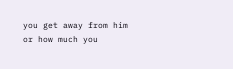you get away from him or how much you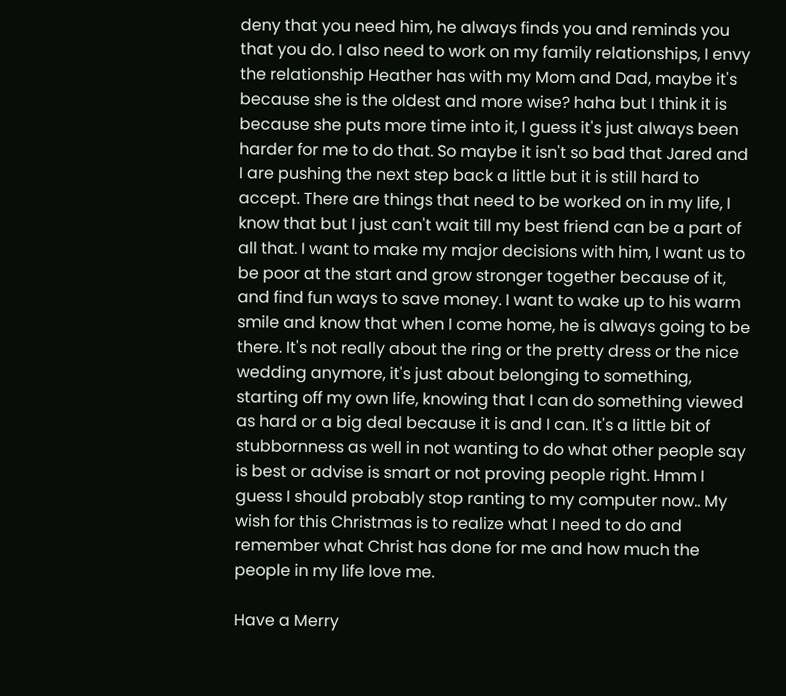deny that you need him, he always finds you and reminds you that you do. I also need to work on my family relationships, I envy the relationship Heather has with my Mom and Dad, maybe it's because she is the oldest and more wise? haha but I think it is because she puts more time into it, I guess it's just always been harder for me to do that. So maybe it isn't so bad that Jared and I are pushing the next step back a little but it is still hard to accept. There are things that need to be worked on in my life, I know that but I just can't wait till my best friend can be a part of all that. I want to make my major decisions with him, I want us to be poor at the start and grow stronger together because of it, and find fun ways to save money. I want to wake up to his warm smile and know that when I come home, he is always going to be there. It's not really about the ring or the pretty dress or the nice wedding anymore, it's just about belonging to something, starting off my own life, knowing that I can do something viewed as hard or a big deal because it is and I can. It's a little bit of stubbornness as well in not wanting to do what other people say is best or advise is smart or not proving people right. Hmm I guess I should probably stop ranting to my computer now.. My wish for this Christmas is to realize what I need to do and remember what Christ has done for me and how much the people in my life love me.

Have a Merry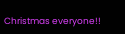Christmas everyone!!